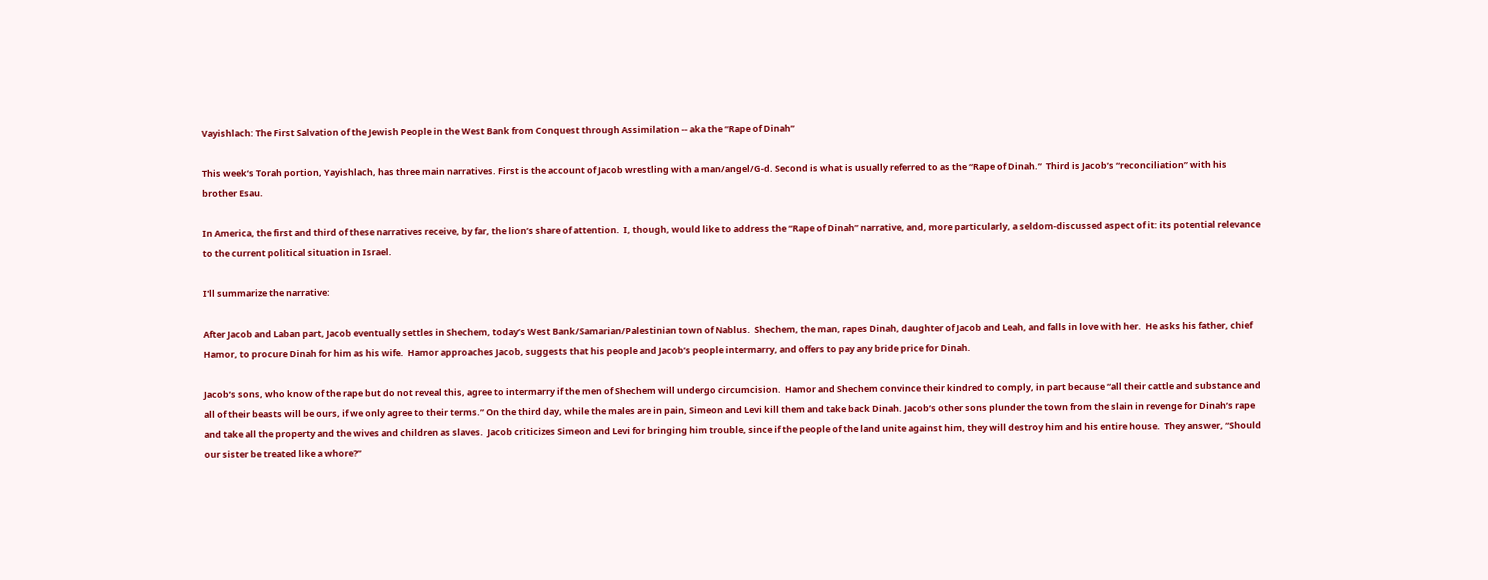Vayishlach: The First Salvation of the Jewish People in the West Bank from Conquest through Assimilation -- aka the “Rape of Dinah”

This week’s Torah portion, Yayishlach, has three main narratives. First is the account of Jacob wrestling with a man/angel/G-d. Second is what is usually referred to as the “Rape of Dinah.”  Third is Jacob’s “reconciliation” with his brother Esau.

In America, the first and third of these narratives receive, by far, the lion’s share of attention.  I, though, would like to address the “Rape of Dinah” narrative, and, more particularly, a seldom-discussed aspect of it: its potential relevance to the current political situation in Israel.

I'll summarize the narrative:

After Jacob and Laban part, Jacob eventually settles in Shechem, today’s West Bank/Samarian/Palestinian town of Nablus.  Shechem, the man, rapes Dinah, daughter of Jacob and Leah, and falls in love with her.  He asks his father, chief Hamor, to procure Dinah for him as his wife.  Hamor approaches Jacob, suggests that his people and Jacob’s people intermarry, and offers to pay any bride price for Dinah.

Jacob’s sons, who know of the rape but do not reveal this, agree to intermarry if the men of Shechem will undergo circumcision.  Hamor and Shechem convince their kindred to comply, in part because “all their cattle and substance and all of their beasts will be ours, if we only agree to their terms.” On the third day, while the males are in pain, Simeon and Levi kill them and take back Dinah. Jacob’s other sons plunder the town from the slain in revenge for Dinah’s rape and take all the property and the wives and children as slaves.  Jacob criticizes Simeon and Levi for bringing him trouble, since if the people of the land unite against him, they will destroy him and his entire house.  They answer, “Should our sister be treated like a whore?”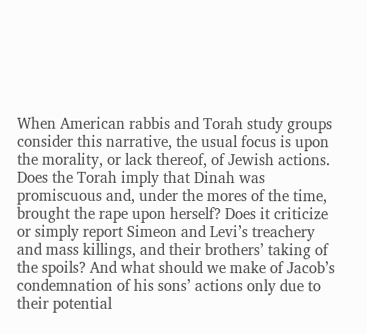When American rabbis and Torah study groups consider this narrative, the usual focus is upon the morality, or lack thereof, of Jewish actions. Does the Torah imply that Dinah was promiscuous and, under the mores of the time, brought the rape upon herself? Does it criticize or simply report Simeon and Levi’s treachery and mass killings, and their brothers’ taking of the spoils? And what should we make of Jacob’s condemnation of his sons’ actions only due to their potential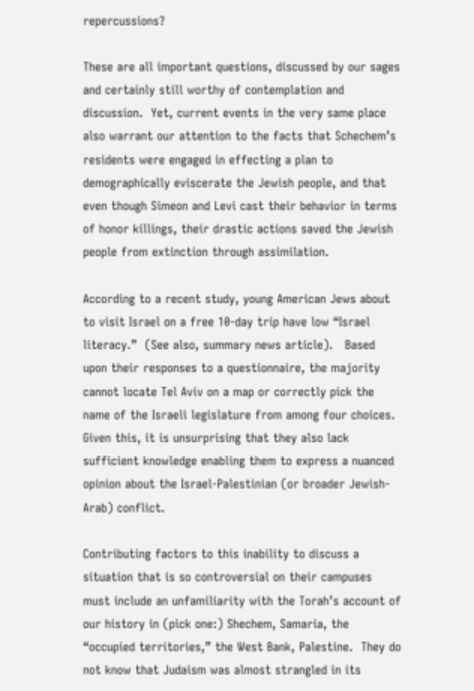repercussions?

These are all important questions, discussed by our sages and certainly still worthy of contemplation and discussion.  Yet, current events in the very same place also warrant our attention to the facts that Schechem’s residents were engaged in effecting a plan to demographically eviscerate the Jewish people, and that even though Simeon and Levi cast their behavior in terms of honor killings, their drastic actions saved the Jewish people from extinction through assimilation.

According to a recent study, young American Jews about to visit Israel on a free 10-day trip have low “Israel literacy.”  (See also, summary news article).   Based upon their responses to a questionnaire, the majority cannot locate Tel Aviv on a map or correctly pick the name of the Israeli legislature from among four choices.  Given this, it is unsurprising that they also lack sufficient knowledge enabling them to express a nuanced opinion about the Israel-Palestinian (or broader Jewish-Arab) conflict.

Contributing factors to this inability to discuss a situation that is so controversial on their campuses must include an unfamiliarity with the Torah’s account of our history in (pick one:) Shechem, Samaria, the “occupied territories,” the West Bank, Palestine.  They do not know that Judaism was almost strangled in its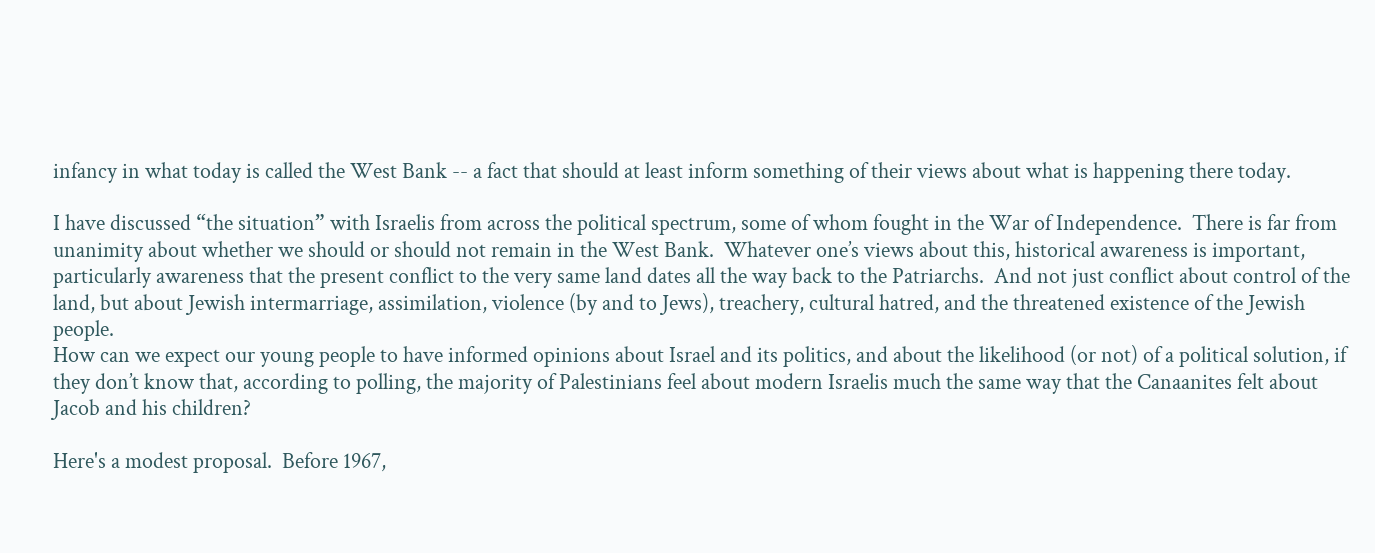infancy in what today is called the West Bank -- a fact that should at least inform something of their views about what is happening there today.

I have discussed “the situation” with Israelis from across the political spectrum, some of whom fought in the War of Independence.  There is far from unanimity about whether we should or should not remain in the West Bank.  Whatever one’s views about this, historical awareness is important, particularly awareness that the present conflict to the very same land dates all the way back to the Patriarchs.  And not just conflict about control of the land, but about Jewish intermarriage, assimilation, violence (by and to Jews), treachery, cultural hatred, and the threatened existence of the Jewish people.
How can we expect our young people to have informed opinions about Israel and its politics, and about the likelihood (or not) of a political solution, if they don’t know that, according to polling, the majority of Palestinians feel about modern Israelis much the same way that the Canaanites felt about Jacob and his children?

Here's a modest proposal.  Before 1967,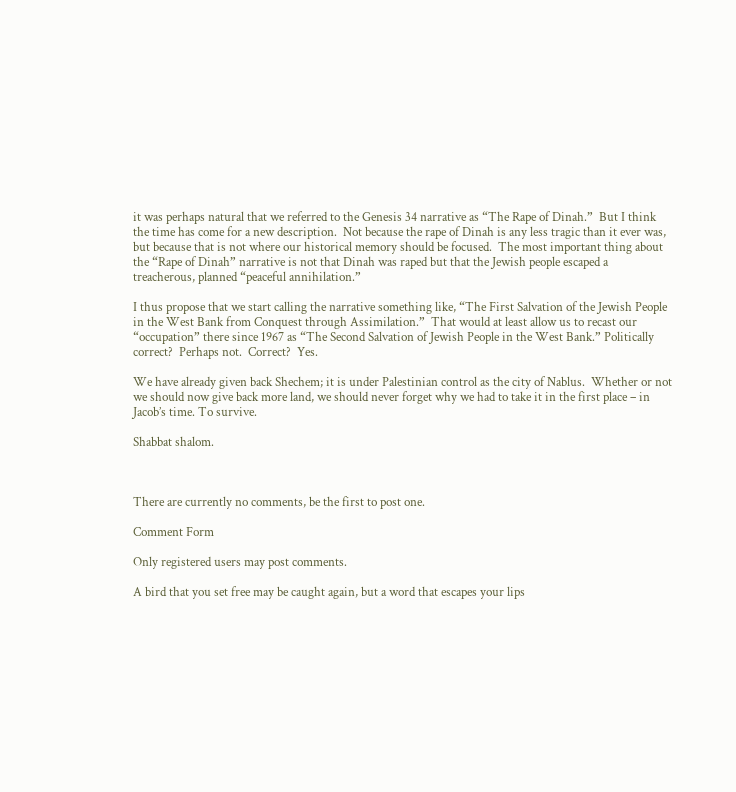it was perhaps natural that we referred to the Genesis 34 narrative as “The Rape of Dinah.”  But I think the time has come for a new description.  Not because the rape of Dinah is any less tragic than it ever was, but because that is not where our historical memory should be focused.  The most important thing about the “Rape of Dinah” narrative is not that Dinah was raped but that the Jewish people escaped a treacherous, planned “peaceful annihilation.”

I thus propose that we start calling the narrative something like, “The First Salvation of the Jewish People in the West Bank from Conquest through Assimilation.”  That would at least allow us to recast our “occupation” there since 1967 as “The Second Salvation of Jewish People in the West Bank.” Politically correct?  Perhaps not.  Correct?  Yes.

We have already given back Shechem; it is under Palestinian control as the city of Nablus.  Whether or not we should now give back more land, we should never forget why we had to take it in the first place – in Jacob’s time. To survive.

Shabbat shalom.



There are currently no comments, be the first to post one.

Comment Form

Only registered users may post comments.

A bird that you set free may be caught again, but a word that escapes your lips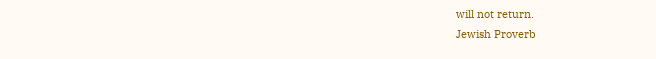will not return.
Jewish Proverb